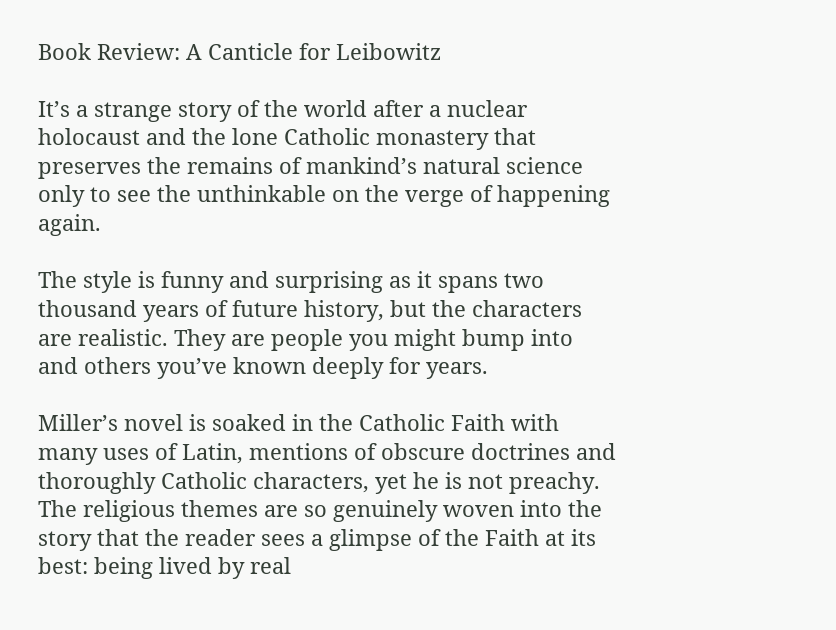Book Review: A Canticle for Leibowitz

It’s a strange story of the world after a nuclear holocaust and the lone Catholic monastery that preserves the remains of mankind’s natural science only to see the unthinkable on the verge of happening again.

The style is funny and surprising as it spans two thousand years of future history, but the characters are realistic. They are people you might bump into and others you’ve known deeply for years.

Miller’s novel is soaked in the Catholic Faith with many uses of Latin, mentions of obscure doctrines and thoroughly Catholic characters, yet he is not preachy. The religious themes are so genuinely woven into the story that the reader sees a glimpse of the Faith at its best: being lived by real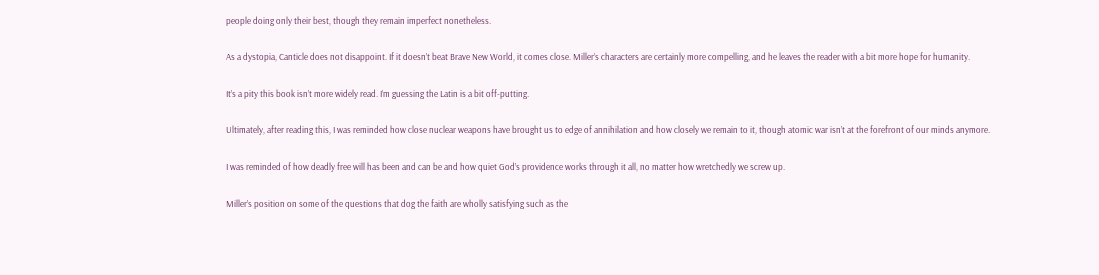people doing only their best, though they remain imperfect nonetheless.

As a dystopia, Canticle does not disappoint. If it doesn’t beat Brave New World, it comes close. Miller’s characters are certainly more compelling, and he leaves the reader with a bit more hope for humanity.

It’s a pity this book isn’t more widely read. I’m guessing the Latin is a bit off-putting.

Ultimately, after reading this, I was reminded how close nuclear weapons have brought us to edge of annihilation and how closely we remain to it, though atomic war isn’t at the forefront of our minds anymore.

I was reminded of how deadly free will has been and can be and how quiet God’s providence works through it all, no matter how wretchedly we screw up.

Miller’s position on some of the questions that dog the faith are wholly satisfying such as the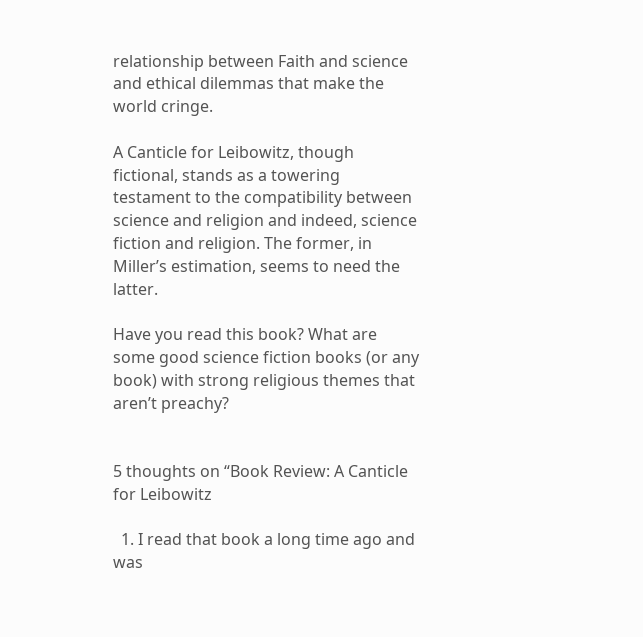relationship between Faith and science and ethical dilemmas that make the world cringe.

A Canticle for Leibowitz, though fictional, stands as a towering testament to the compatibility between science and religion and indeed, science fiction and religion. The former, in Miller’s estimation, seems to need the latter.

Have you read this book? What are some good science fiction books (or any book) with strong religious themes that aren’t preachy?


5 thoughts on “Book Review: A Canticle for Leibowitz

  1. I read that book a long time ago and was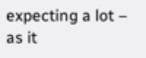expecting a lot – as it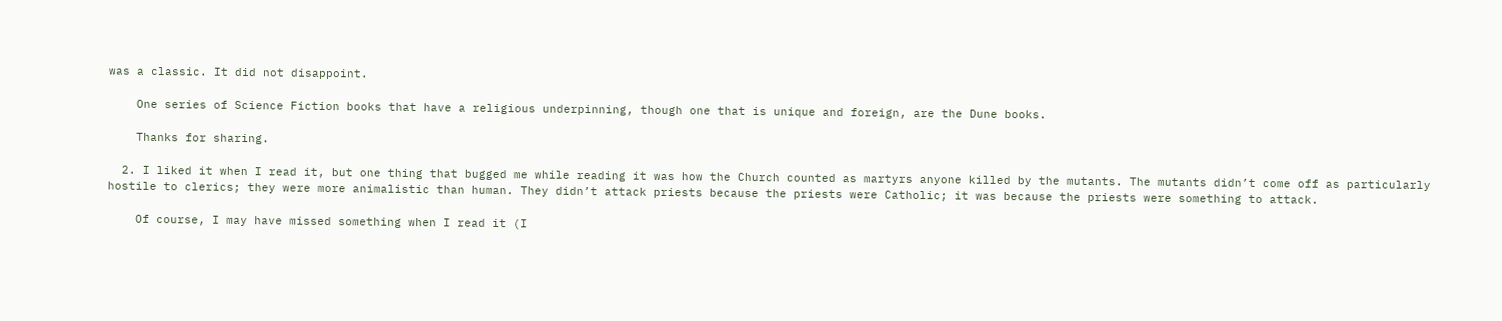was a classic. It did not disappoint.

    One series of Science Fiction books that have a religious underpinning, though one that is unique and foreign, are the Dune books.

    Thanks for sharing.

  2. I liked it when I read it, but one thing that bugged me while reading it was how the Church counted as martyrs anyone killed by the mutants. The mutants didn’t come off as particularly hostile to clerics; they were more animalistic than human. They didn’t attack priests because the priests were Catholic; it was because the priests were something to attack.

    Of course, I may have missed something when I read it (I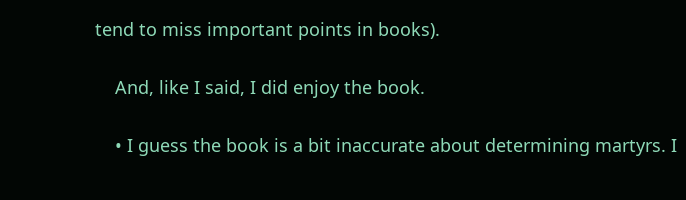tend to miss important points in books).

    And, like I said, I did enjoy the book.

    • I guess the book is a bit inaccurate about determining martyrs. I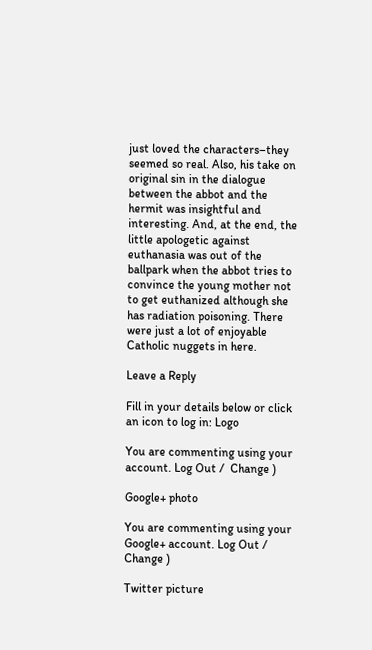just loved the characters–they seemed so real. Also, his take on original sin in the dialogue between the abbot and the hermit was insightful and interesting. And, at the end, the little apologetic against euthanasia was out of the ballpark when the abbot tries to convince the young mother not to get euthanized although she has radiation poisoning. There were just a lot of enjoyable Catholic nuggets in here.

Leave a Reply

Fill in your details below or click an icon to log in: Logo

You are commenting using your account. Log Out /  Change )

Google+ photo

You are commenting using your Google+ account. Log Out /  Change )

Twitter picture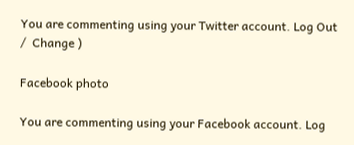You are commenting using your Twitter account. Log Out /  Change )

Facebook photo

You are commenting using your Facebook account. Log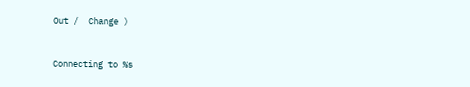Out /  Change )


Connecting to %s